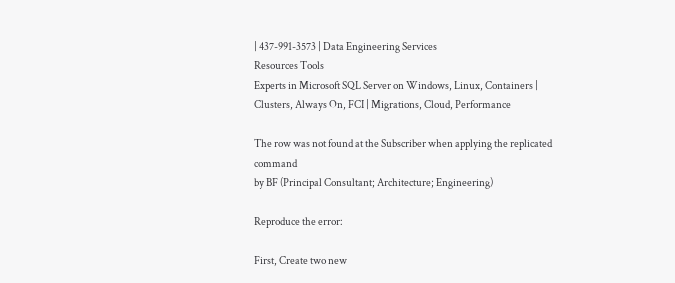| 437-991-3573 | Data Engineering Services
Resources Tools
Experts in Microsoft SQL Server on Windows, Linux, Containers | Clusters, Always On, FCI | Migrations, Cloud, Performance

The row was not found at the Subscriber when applying the replicated command
by BF (Principal Consultant; Architecture; Engineering)

Reproduce the error:

First, Create two new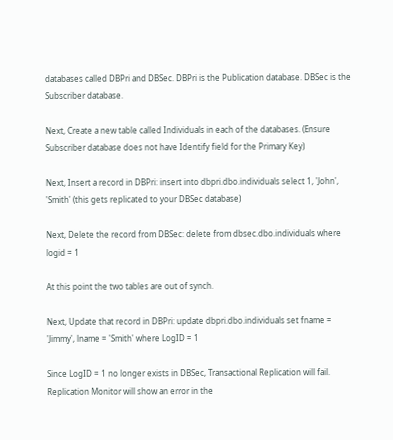databases called DBPri and DBSec. DBPri is the Publication database. DBSec is the Subscriber database.

Next, Create a new table called Individuals in each of the databases. (Ensure Subscriber database does not have Identify field for the Primary Key)

Next, Insert a record in DBPri: insert into dbpri.dbo.individuals select 1, 'John', 'Smith' (this gets replicated to your DBSec database)

Next, Delete the record from DBSec: delete from dbsec.dbo.individuals where logid = 1

At this point the two tables are out of synch.

Next, Update that record in DBPri: update dbpri.dbo.individuals set fname = 'Jimmy', lname = 'Smith' where LogID = 1

Since LogID = 1 no longer exists in DBSec, Transactional Replication will fail. Replication Monitor will show an error in the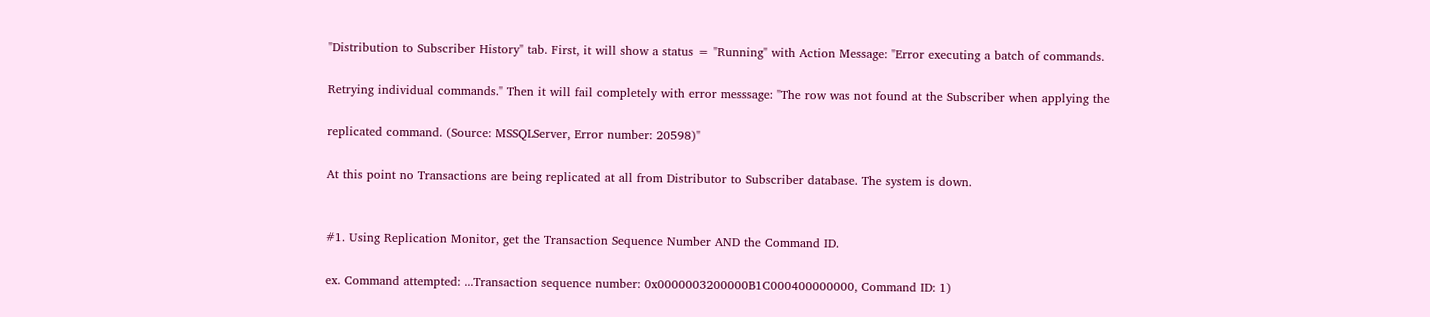"Distribution to Subscriber History" tab. First, it will show a status = "Running" with Action Message: "Error executing a batch of commands.

Retrying individual commands." Then it will fail completely with error messsage: "The row was not found at the Subscriber when applying the

replicated command. (Source: MSSQLServer, Error number: 20598)"

At this point no Transactions are being replicated at all from Distributor to Subscriber database. The system is down.


#1. Using Replication Monitor, get the Transaction Sequence Number AND the Command ID.

ex. Command attempted: ...Transaction sequence number: 0x0000003200000B1C000400000000, Command ID: 1)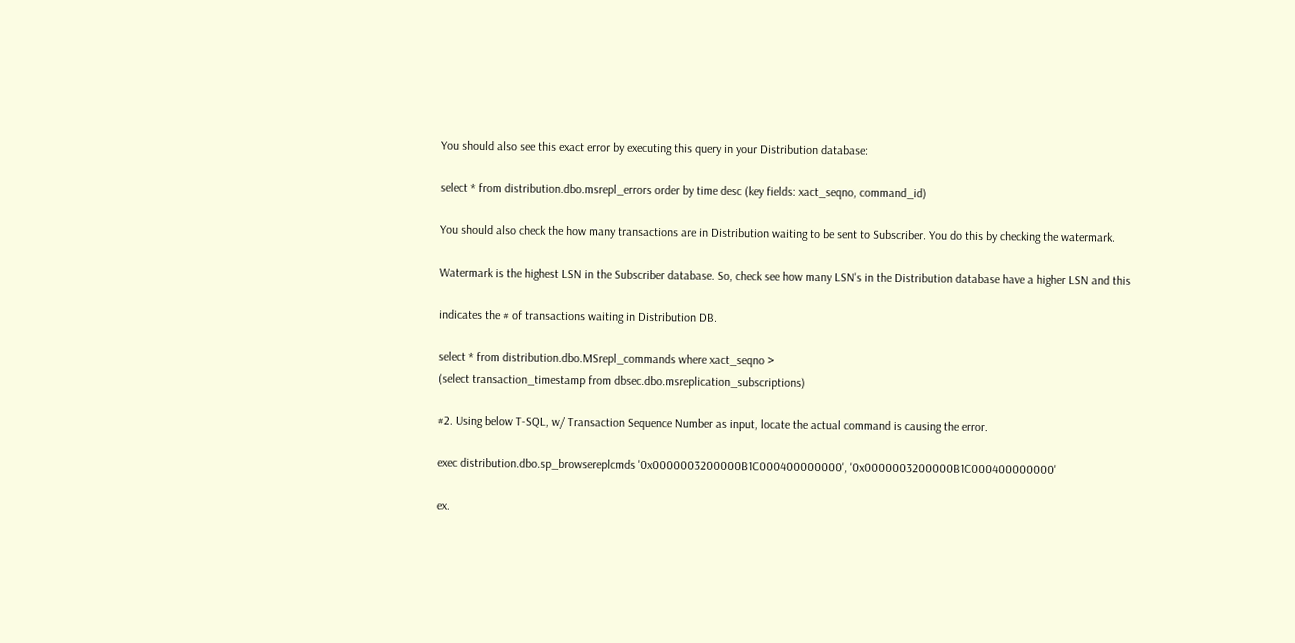You should also see this exact error by executing this query in your Distribution database:

select * from distribution.dbo.msrepl_errors order by time desc (key fields: xact_seqno, command_id)

You should also check the how many transactions are in Distribution waiting to be sent to Subscriber. You do this by checking the watermark.

Watermark is the highest LSN in the Subscriber database. So, check see how many LSN's in the Distribution database have a higher LSN and this

indicates the # of transactions waiting in Distribution DB.

select * from distribution.dbo.MSrepl_commands where xact_seqno >
(select transaction_timestamp from dbsec.dbo.msreplication_subscriptions)

#2. Using below T-SQL, w/ Transaction Sequence Number as input, locate the actual command is causing the error.

exec distribution.dbo.sp_browsereplcmds '0x0000003200000B1C000400000000', '0x0000003200000B1C000400000000'

ex.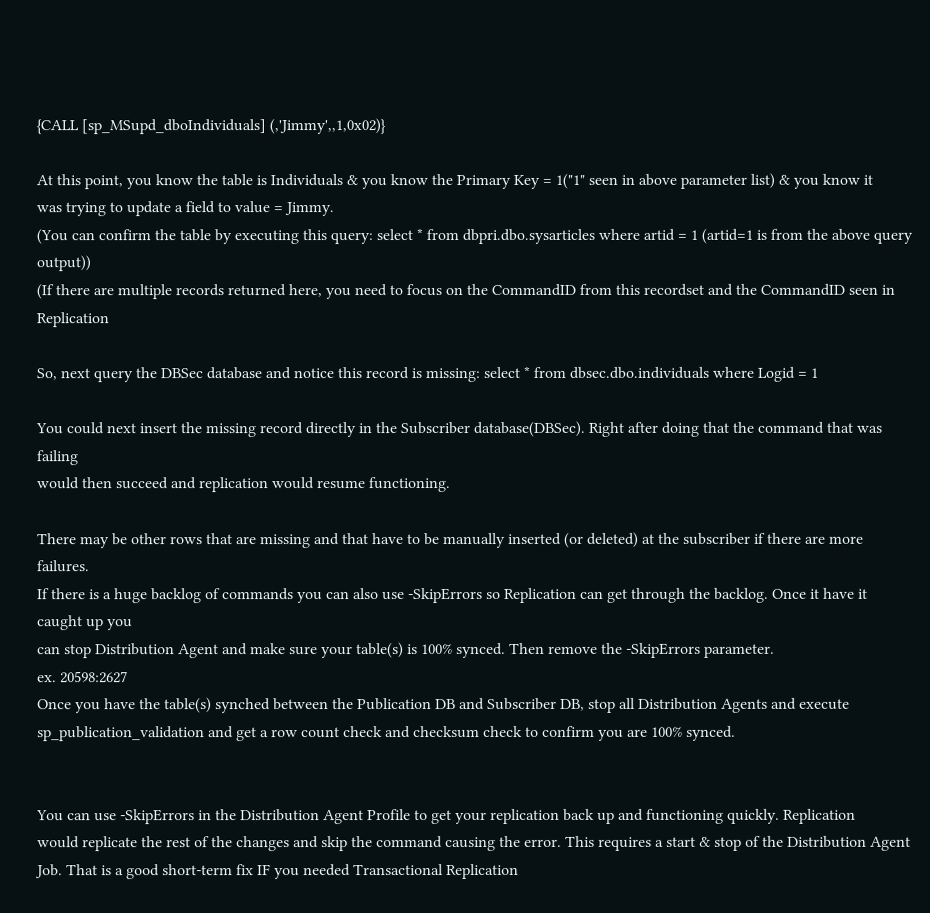{CALL [sp_MSupd_dboIndividuals] (,'Jimmy',,1,0x02)}

At this point, you know the table is Individuals & you know the Primary Key = 1("1" seen in above parameter list) & you know it
was trying to update a field to value = Jimmy.
(You can confirm the table by executing this query: select * from dbpri.dbo.sysarticles where artid = 1 (artid=1 is from the above query output))
(If there are multiple records returned here, you need to focus on the CommandID from this recordset and the CommandID seen in Replication

So, next query the DBSec database and notice this record is missing: select * from dbsec.dbo.individuals where Logid = 1

You could next insert the missing record directly in the Subscriber database(DBSec). Right after doing that the command that was failing
would then succeed and replication would resume functioning.

There may be other rows that are missing and that have to be manually inserted (or deleted) at the subscriber if there are more failures.
If there is a huge backlog of commands you can also use -SkipErrors so Replication can get through the backlog. Once it have it caught up you
can stop Distribution Agent and make sure your table(s) is 100% synced. Then remove the -SkipErrors parameter.
ex. 20598:2627
Once you have the table(s) synched between the Publication DB and Subscriber DB, stop all Distribution Agents and execute
sp_publication_validation and get a row count check and checksum check to confirm you are 100% synced.


You can use -SkipErrors in the Distribution Agent Profile to get your replication back up and functioning quickly. Replication
would replicate the rest of the changes and skip the command causing the error. This requires a start & stop of the Distribution Agent
Job. That is a good short-term fix IF you needed Transactional Replication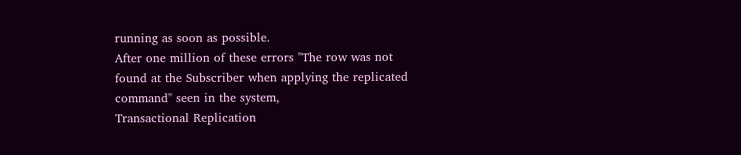running as soon as possible.
After one million of these errors "The row was not found at the Subscriber when applying the replicated command" seen in the system,
Transactional Replication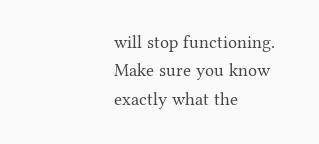will stop functioning. Make sure you know exactly what the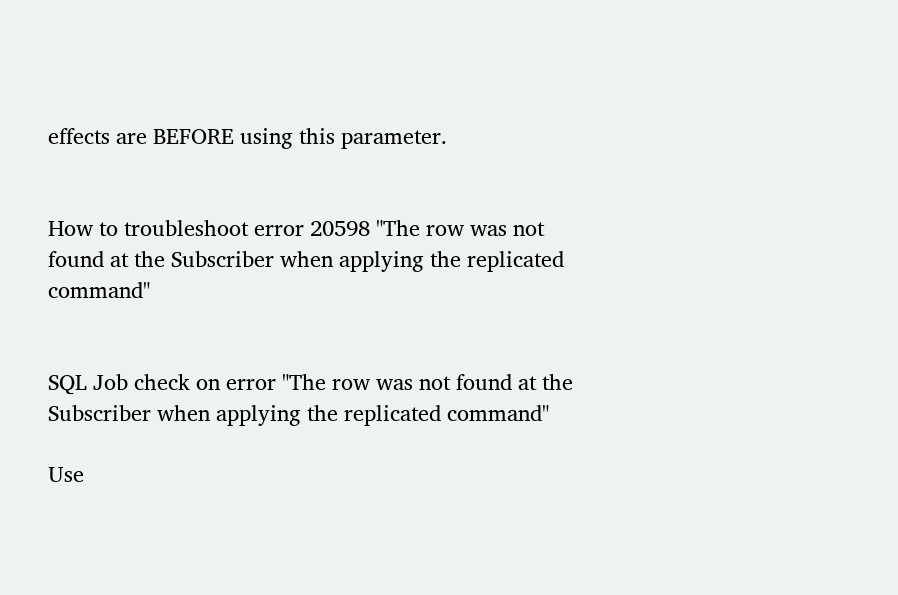effects are BEFORE using this parameter.


How to troubleshoot error 20598 "The row was not found at the Subscriber when applying the replicated command"


SQL Job check on error "The row was not found at the Subscriber when applying the replicated command"

Use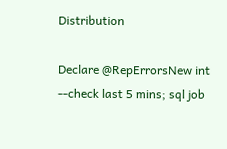Distribution

Declare @RepErrorsNew int --check last 5 mins; sql job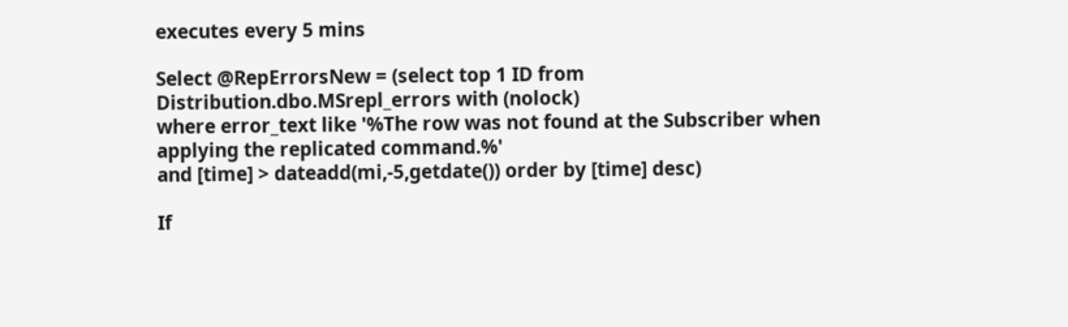executes every 5 mins

Select @RepErrorsNew = (select top 1 ID from Distribution.dbo.MSrepl_errors with (nolock)
where error_text like '%The row was not found at the Subscriber when applying the replicated command.%'
and [time] > dateadd(mi,-5,getdate()) order by [time] desc)

If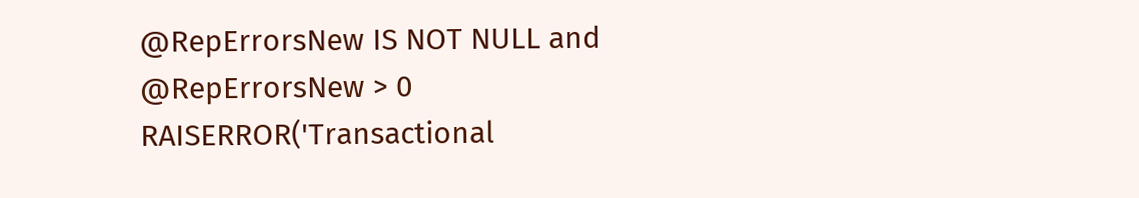@RepErrorsNew IS NOT NULL and @RepErrorsNew > 0
RAISERROR('Transactional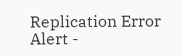Replication Error Alert -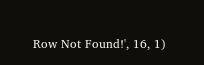Row Not Found!', 16, 1)